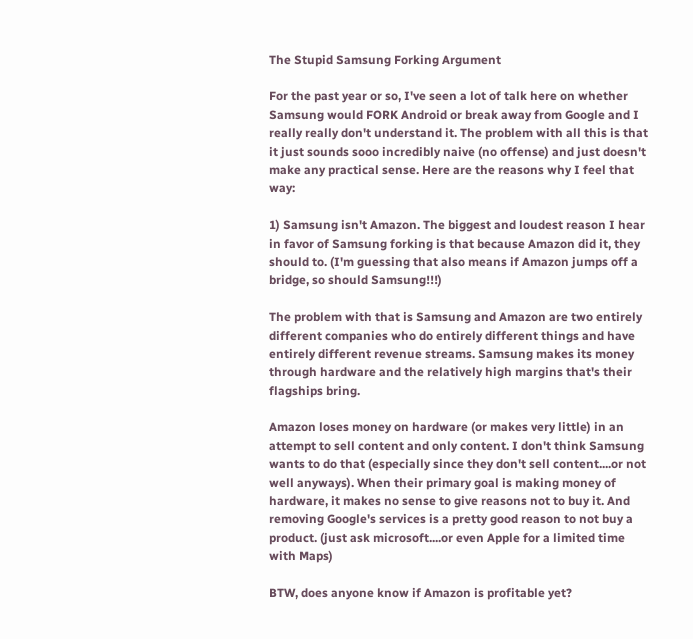The Stupid Samsung Forking Argument

For the past year or so, I've seen a lot of talk here on whether Samsung would FORK Android or break away from Google and I really really don't understand it. The problem with all this is that it just sounds sooo incredibly naive (no offense) and just doesn't make any practical sense. Here are the reasons why I feel that way:

1) Samsung isn't Amazon. The biggest and loudest reason I hear in favor of Samsung forking is that because Amazon did it, they should to. (I'm guessing that also means if Amazon jumps off a bridge, so should Samsung!!!)

The problem with that is Samsung and Amazon are two entirely different companies who do entirely different things and have entirely different revenue streams. Samsung makes its money through hardware and the relatively high margins that's their flagships bring.

Amazon loses money on hardware (or makes very little) in an attempt to sell content and only content. I don't think Samsung wants to do that (especially since they don't sell content....or not well anyways). When their primary goal is making money of hardware, it makes no sense to give reasons not to buy it. And removing Google's services is a pretty good reason to not buy a product. (just ask microsoft....or even Apple for a limited time with Maps)

BTW, does anyone know if Amazon is profitable yet?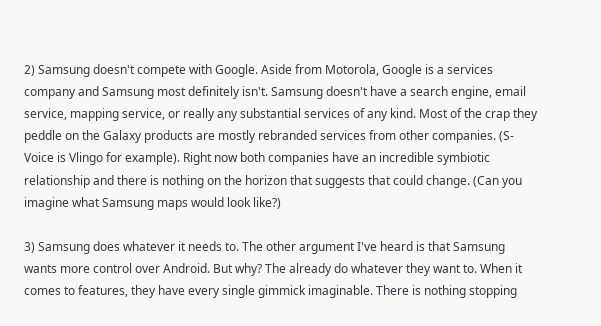2) Samsung doesn't compete with Google. Aside from Motorola, Google is a services company and Samsung most definitely isn't. Samsung doesn't have a search engine, email service, mapping service, or really any substantial services of any kind. Most of the crap they peddle on the Galaxy products are mostly rebranded services from other companies. (S-Voice is Vlingo for example). Right now both companies have an incredible symbiotic relationship and there is nothing on the horizon that suggests that could change. (Can you imagine what Samsung maps would look like?)

3) Samsung does whatever it needs to. The other argument I've heard is that Samsung wants more control over Android. But why? The already do whatever they want to. When it comes to features, they have every single gimmick imaginable. There is nothing stopping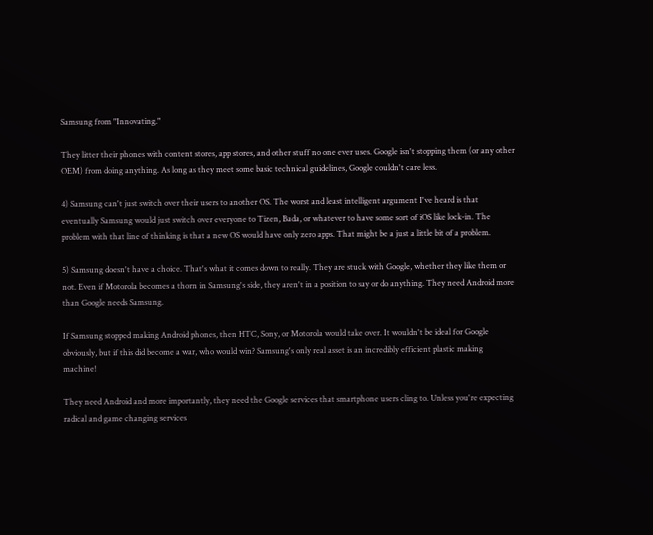Samsung from "Innovating."

They litter their phones with content stores, app stores, and other stuff no one ever uses. Google isn't stopping them (or any other OEM) from doing anything. As long as they meet some basic technical guidelines, Google couldn't care less.

4) Samsung can't just switch over their users to another OS. The worst and least intelligent argument I've heard is that eventually Samsung would just switch over everyone to Tizen, Bada, or whatever to have some sort of iOS like lock-in. The problem with that line of thinking is that a new OS would have only zero apps. That might be a just a little bit of a problem.

5) Samsung doesn't have a choice. That's what it comes down to really. They are stuck with Google, whether they like them or not. Even if Motorola becomes a thorn in Samsung's side, they aren't in a position to say or do anything. They need Android more than Google needs Samsung.

If Samsung stopped making Android phones, then HTC, Sony, or Motorola would take over. It wouldn't be ideal for Google obviously, but if this did become a war, who would win? Samsung's only real asset is an incredibly efficient plastic making machine!

They need Android and more importantly, they need the Google services that smartphone users cling to. Unless you're expecting radical and game changing services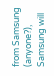from Samsung (anyone?), Samsung will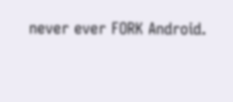never ever FORK Android.